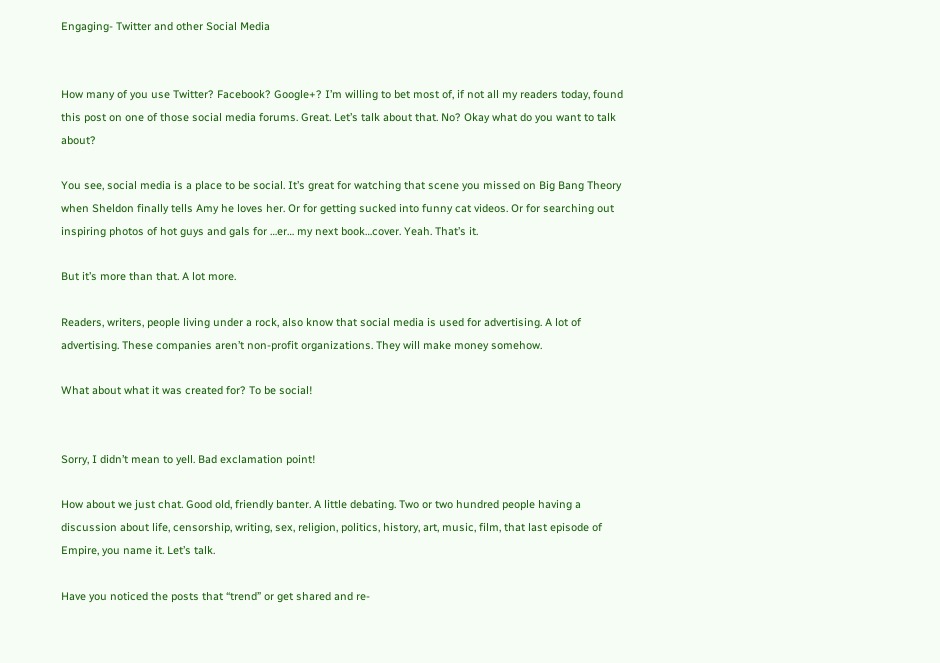Engaging- Twitter and other Social Media


How many of you use Twitter? Facebook? Google+? I’m willing to bet most of, if not all my readers today, found this post on one of those social media forums. Great. Let’s talk about that. No? Okay what do you want to talk about?

You see, social media is a place to be social. It’s great for watching that scene you missed on Big Bang Theory when Sheldon finally tells Amy he loves her. Or for getting sucked into funny cat videos. Or for searching out inspiring photos of hot guys and gals for …er… my next book…cover. Yeah. That’s it.

But it’s more than that. A lot more.

Readers, writers, people living under a rock, also know that social media is used for advertising. A lot of advertising. These companies aren’t non-profit organizations. They will make money somehow.

What about what it was created for? To be social!


Sorry, I didn’t mean to yell. Bad exclamation point!

How about we just chat. Good old, friendly banter. A little debating. Two or two hundred people having a discussion about life, censorship, writing, sex, religion, politics, history, art, music, film, that last episode of Empire, you name it. Let’s talk.

Have you noticed the posts that “trend” or get shared and re-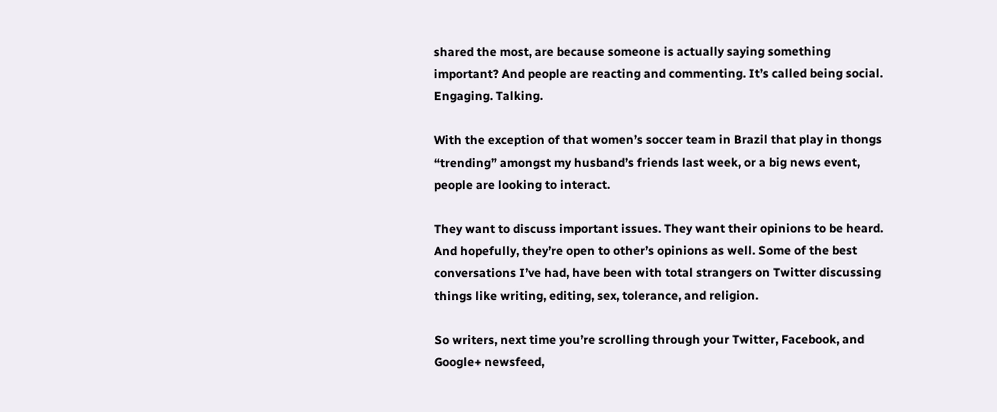shared the most, are because someone is actually saying something important? And people are reacting and commenting. It’s called being social. Engaging. Talking.

With the exception of that women’s soccer team in Brazil that play in thongs “trending” amongst my husband’s friends last week, or a big news event, people are looking to interact.

They want to discuss important issues. They want their opinions to be heard. And hopefully, they’re open to other’s opinions as well. Some of the best conversations I’ve had, have been with total strangers on Twitter discussing things like writing, editing, sex, tolerance, and religion.

So writers, next time you’re scrolling through your Twitter, Facebook, and Google+ newsfeed,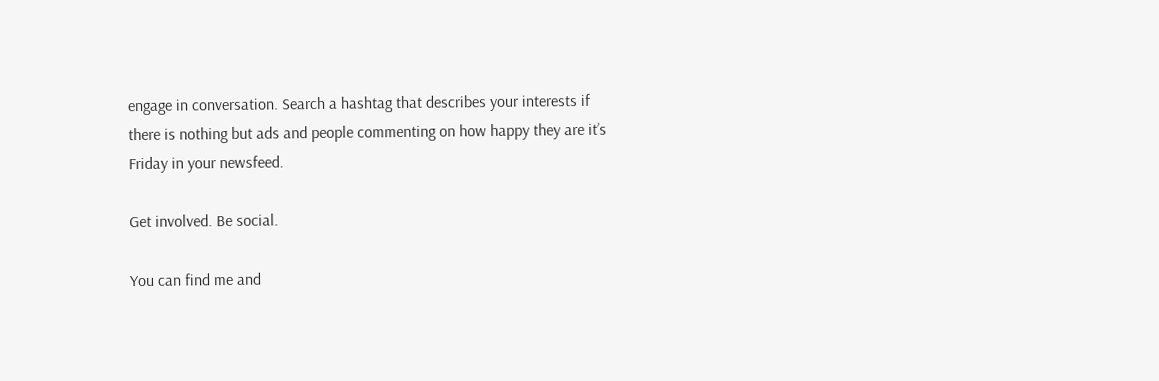engage in conversation. Search a hashtag that describes your interests if there is nothing but ads and people commenting on how happy they are it’s Friday in your newsfeed.

Get involved. Be social.

You can find me and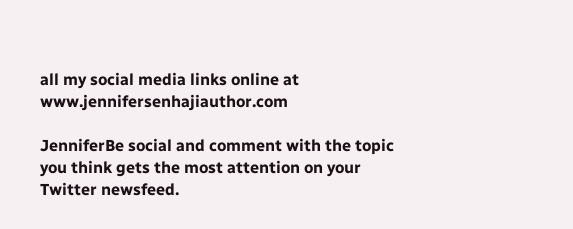all my social media links online at www.jennifersenhajiauthor.com

JenniferBe social and comment with the topic you think gets the most attention on your Twitter newsfeed.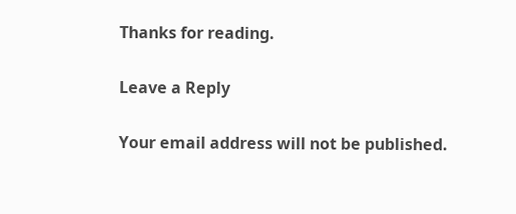Thanks for reading.

Leave a Reply

Your email address will not be published.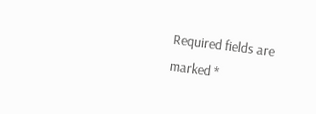Required fields are marked *